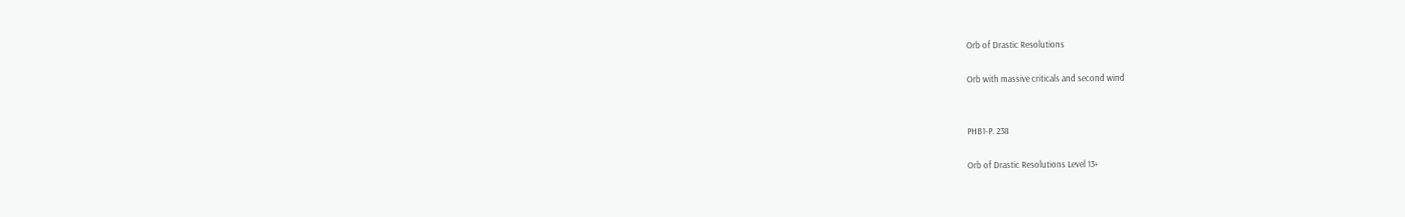Orb of Drastic Resolutions

Orb with massive criticals and second wind


PHB1-P. 238

Orb of Drastic Resolutions Level 13+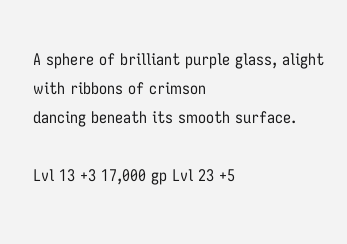A sphere of brilliant purple glass, alight with ribbons of crimson
dancing beneath its smooth surface.

Lvl 13 +3 17,000 gp Lvl 23 +5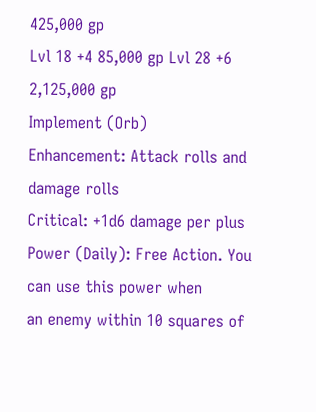425,000 gp
Lvl 18 +4 85,000 gp Lvl 28 +6 2,125,000 gp
Implement (Orb)
Enhancement: Attack rolls and damage rolls
Critical: +1d6 damage per plus
Power (Daily): Free Action. You can use this power when
an enemy within 10 squares of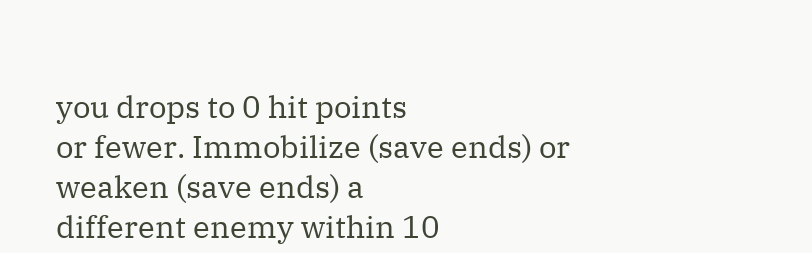you drops to 0 hit points
or fewer. Immobilize (save ends) or weaken (save ends) a
different enemy within 10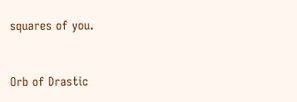squares of you.


Orb of Drastic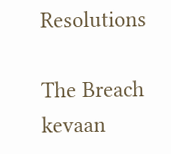Resolutions

The Breach kevaan